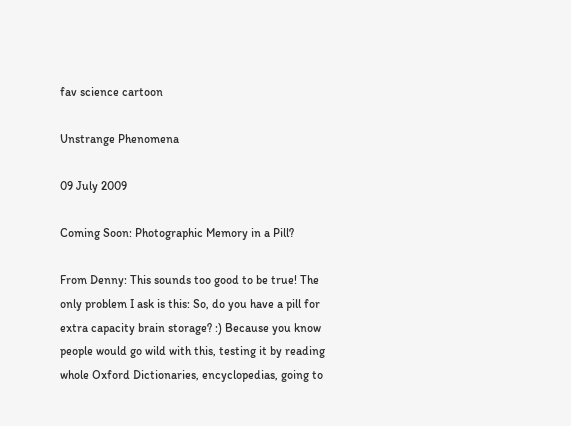fav science cartoon

Unstrange Phenomena

09 July 2009

Coming Soon: Photographic Memory in a Pill?

From Denny: This sounds too good to be true! The only problem I ask is this: So, do you have a pill for extra capacity brain storage? :) Because you know people would go wild with this, testing it by reading whole Oxford Dictionaries, encyclopedias, going to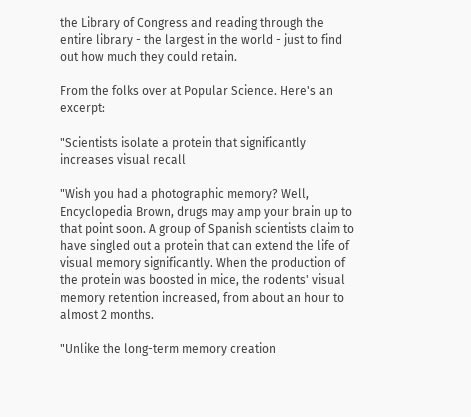the Library of Congress and reading through the entire library - the largest in the world - just to find out how much they could retain.

From the folks over at Popular Science. Here's an excerpt:

"Scientists isolate a protein that significantly increases visual recall

"Wish you had a photographic memory? Well, Encyclopedia Brown, drugs may amp your brain up to that point soon. A group of Spanish scientists claim to have singled out a protein that can extend the life of visual memory significantly. When the production of the protein was boosted in mice, the rodents' visual memory retention increased, from about an hour to almost 2 months.

"Unlike the long-term memory creation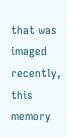that was imaged recently, this memory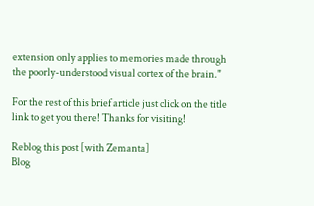extension only applies to memories made through the poorly-understood visual cortex of the brain."

For the rest of this brief article just click on the title link to get you there! Thanks for visiting!

Reblog this post [with Zemanta]
Blog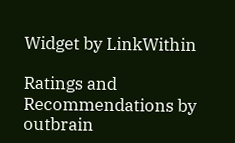Widget by LinkWithin

Ratings and Recommendations by outbrain